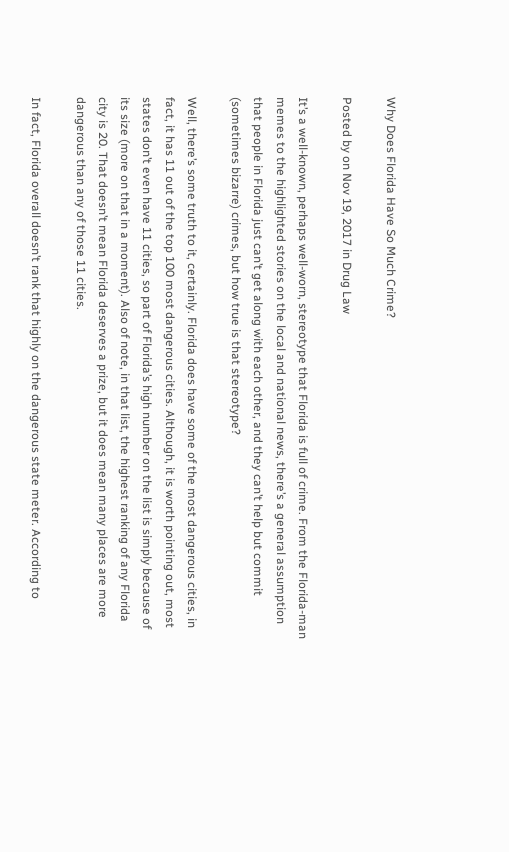Why Does Florida Have So Much Crime?

Posted by on Nov 19, 2017 in Drug Law

It’s a well-known, perhaps well-worn, stereotype that Florida is full of crime. From the Florida-man memes to the highlighted stories on the local and national news, there’s a general assumption that people in Florida just can’t get along with each other, and they can’t help but commit (sometimes bizarre) crimes, but how true is that stereotype?

Well, there’s some truth to it, certainly. Florida does have some of the most dangerous cities, in fact, it has 11 out of the top 100 most dangerous cities. Although, it is worth pointing out, most states don’t even have 11 cities, so part of Florida’s high number on the list is simply because of its size (more on that in a moment). Also of note, in that list, the highest ranking of any Florida city is 20. That doesn’t mean Florida deserves a prize, but it does mean many places are more dangerous than any of those 11 cities.

In fact, Florida overall doesn’t rank that highly on the dangerous state meter. According to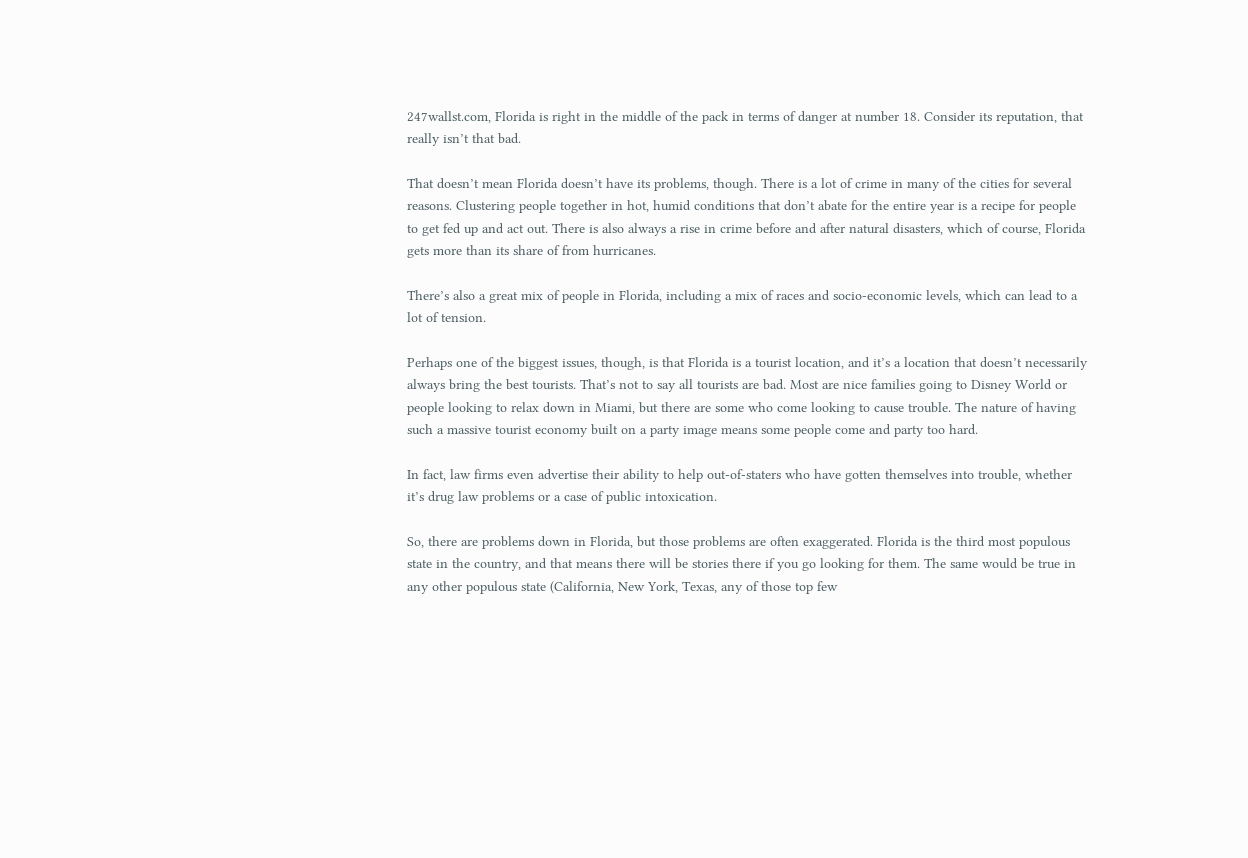247wallst.com, Florida is right in the middle of the pack in terms of danger at number 18. Consider its reputation, that really isn’t that bad.

That doesn’t mean Florida doesn’t have its problems, though. There is a lot of crime in many of the cities for several reasons. Clustering people together in hot, humid conditions that don’t abate for the entire year is a recipe for people to get fed up and act out. There is also always a rise in crime before and after natural disasters, which of course, Florida gets more than its share of from hurricanes.

There’s also a great mix of people in Florida, including a mix of races and socio-economic levels, which can lead to a lot of tension.

Perhaps one of the biggest issues, though, is that Florida is a tourist location, and it’s a location that doesn’t necessarily always bring the best tourists. That’s not to say all tourists are bad. Most are nice families going to Disney World or people looking to relax down in Miami, but there are some who come looking to cause trouble. The nature of having such a massive tourist economy built on a party image means some people come and party too hard.

In fact, law firms even advertise their ability to help out-of-staters who have gotten themselves into trouble, whether it’s drug law problems or a case of public intoxication.

So, there are problems down in Florida, but those problems are often exaggerated. Florida is the third most populous state in the country, and that means there will be stories there if you go looking for them. The same would be true in any other populous state (California, New York, Texas, any of those top few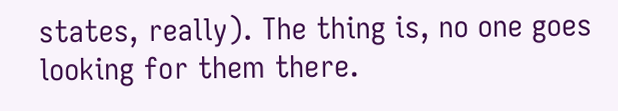states, really). The thing is, no one goes looking for them there.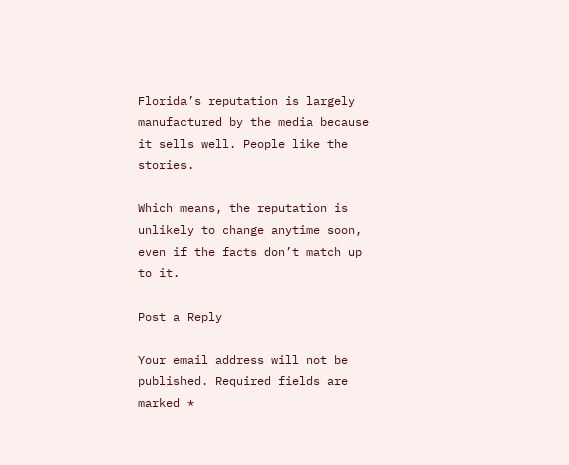Florida’s reputation is largely manufactured by the media because it sells well. People like the stories.

Which means, the reputation is unlikely to change anytime soon, even if the facts don’t match up to it.

Post a Reply

Your email address will not be published. Required fields are marked *